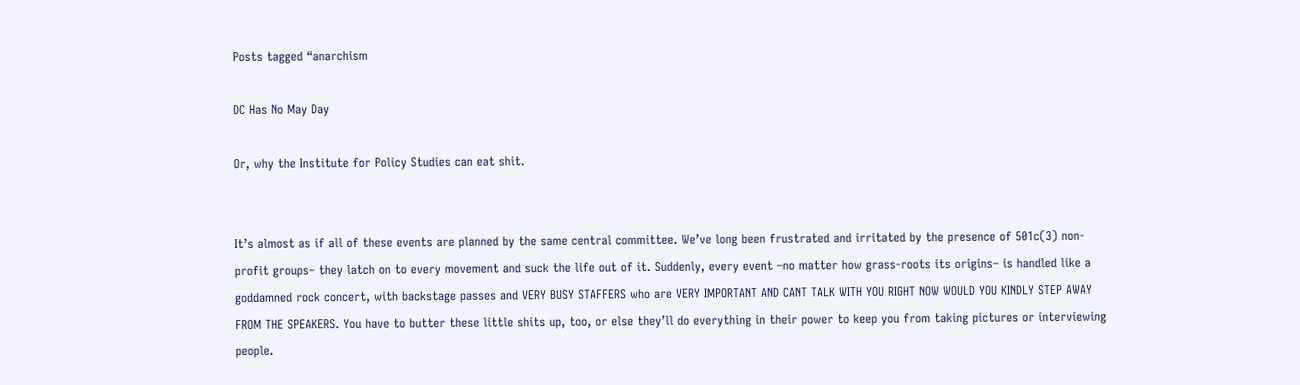Posts tagged “anarchism

DC Has No May Day

Or, why the Institute for Policy Studies can eat shit.


It’s almost as if all of these events are planned by the same central committee. We’ve long been frustrated and irritated by the presence of 501c(3) non-profit groups– they latch on to every movement and suck the life out of it. Suddenly, every event –no matter how grass-roots its origins– is handled like a goddamned rock concert, with backstage passes and VERY BUSY STAFFERS who are VERY IMPORTANT AND CANT TALK WITH YOU RIGHT NOW WOULD YOU KINDLY STEP AWAY FROM THE SPEAKERS. You have to butter these little shits up, too, or else they’ll do everything in their power to keep you from taking pictures or interviewing people.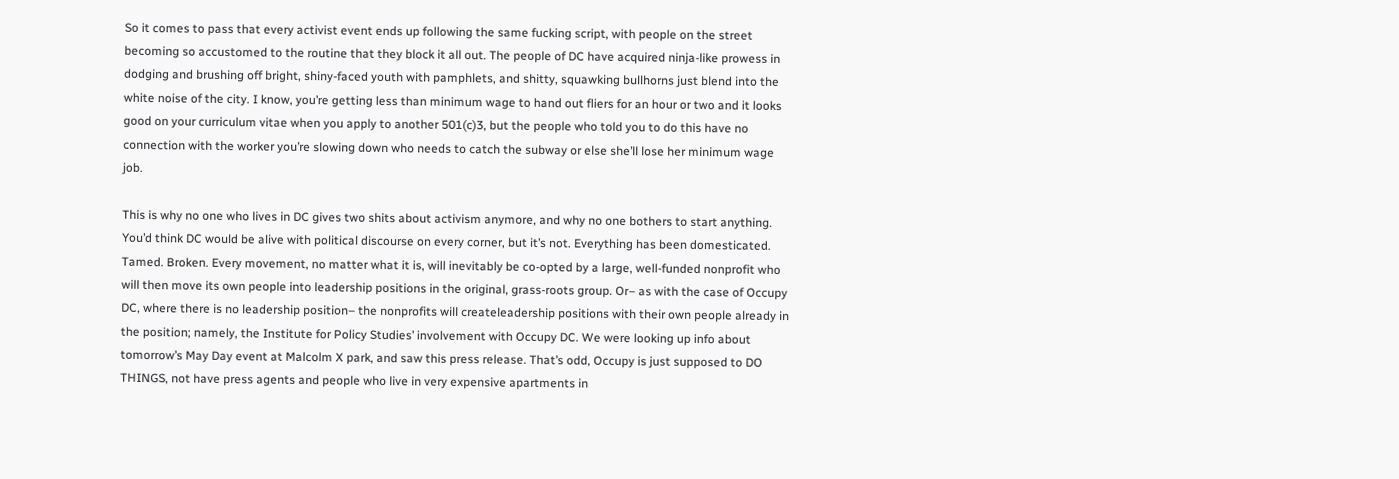So it comes to pass that every activist event ends up following the same fucking script, with people on the street becoming so accustomed to the routine that they block it all out. The people of DC have acquired ninja-like prowess in dodging and brushing off bright, shiny-faced youth with pamphlets, and shitty, squawking bullhorns just blend into the white noise of the city. I know, you’re getting less than minimum wage to hand out fliers for an hour or two and it looks good on your curriculum vitae when you apply to another 501(c)3, but the people who told you to do this have no connection with the worker you’re slowing down who needs to catch the subway or else she’ll lose her minimum wage job.

This is why no one who lives in DC gives two shits about activism anymore, and why no one bothers to start anything. You’d think DC would be alive with political discourse on every corner, but it’s not. Everything has been domesticated. Tamed. Broken. Every movement, no matter what it is, will inevitably be co-opted by a large, well-funded nonprofit who will then move its own people into leadership positions in the original, grass-roots group. Or– as with the case of Occupy DC, where there is no leadership position– the nonprofits will createleadership positions with their own people already in the position; namely, the Institute for Policy Studies’ involvement with Occupy DC. We were looking up info about tomorrow’s May Day event at Malcolm X park, and saw this press release. That’s odd, Occupy is just supposed to DO THINGS, not have press agents and people who live in very expensive apartments in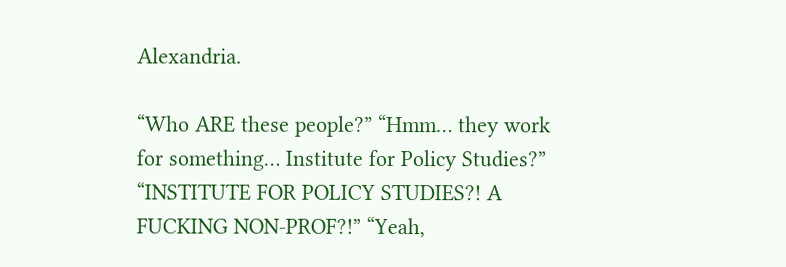Alexandria.

“Who ARE these people?” “Hmm… they work for something… Institute for Policy Studies?” “INSTITUTE FOR POLICY STUDIES?! A FUCKING NON-PROF?!” “Yeah,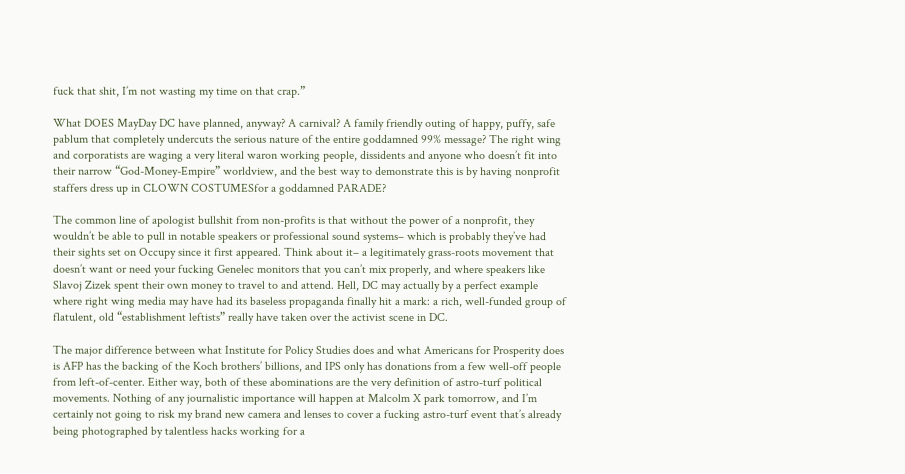fuck that shit, I’m not wasting my time on that crap.”

What DOES MayDay DC have planned, anyway? A carnival? A family friendly outing of happy, puffy, safe pablum that completely undercuts the serious nature of the entire goddamned 99% message? The right wing and corporatists are waging a very literal waron working people, dissidents and anyone who doesn’t fit into their narrow “God-Money-Empire” worldview, and the best way to demonstrate this is by having nonprofit staffers dress up in CLOWN COSTUMESfor a goddamned PARADE?

The common line of apologist bullshit from non-profits is that without the power of a nonprofit, they wouldn’t be able to pull in notable speakers or professional sound systems– which is probably they’ve had their sights set on Occupy since it first appeared. Think about it– a legitimately grass-roots movement that doesn’t want or need your fucking Genelec monitors that you can’t mix properly, and where speakers like Slavoj Zizek spent their own money to travel to and attend. Hell, DC may actually by a perfect example where right wing media may have had its baseless propaganda finally hit a mark: a rich, well-funded group of flatulent, old “establishment leftists” really have taken over the activist scene in DC.

The major difference between what Institute for Policy Studies does and what Americans for Prosperity does is AFP has the backing of the Koch brothers’ billions, and IPS only has donations from a few well-off people from left-of-center. Either way, both of these abominations are the very definition of astro-turf political movements. Nothing of any journalistic importance will happen at Malcolm X park tomorrow, and I’m certainly not going to risk my brand new camera and lenses to cover a fucking astro-turf event that’s already being photographed by talentless hacks working for a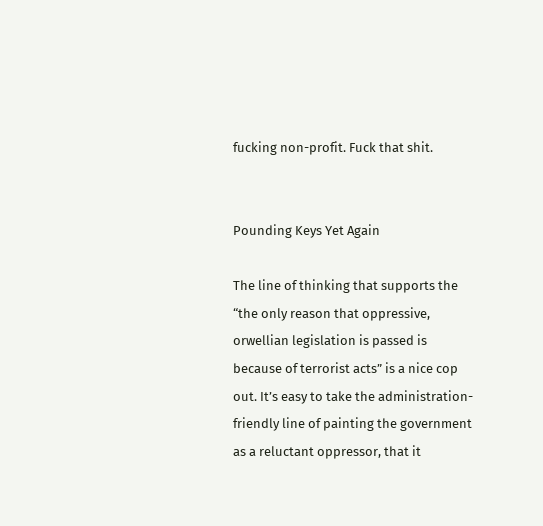fucking non-profit. Fuck that shit.


Pounding Keys Yet Again

The line of thinking that supports the “the only reason that oppressive, orwellian legislation is passed is because of terrorist acts” is a nice cop out. It’s easy to take the administration-friendly line of painting the government as a reluctant oppressor, that it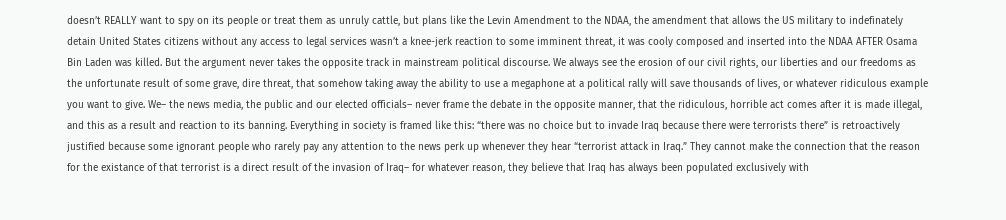doesn’t REALLY want to spy on its people or treat them as unruly cattle, but plans like the Levin Amendment to the NDAA, the amendment that allows the US military to indefinately detain United States citizens without any access to legal services wasn’t a knee-jerk reaction to some imminent threat, it was cooly composed and inserted into the NDAA AFTER Osama Bin Laden was killed. But the argument never takes the opposite track in mainstream political discourse. We always see the erosion of our civil rights, our liberties and our freedoms as the unfortunate result of some grave, dire threat, that somehow taking away the ability to use a megaphone at a political rally will save thousands of lives, or whatever ridiculous example you want to give. We– the news media, the public and our elected officials– never frame the debate in the opposite manner, that the ridiculous, horrible act comes after it is made illegal, and this as a result and reaction to its banning. Everything in society is framed like this: “there was no choice but to invade Iraq because there were terrorists there” is retroactively justified because some ignorant people who rarely pay any attention to the news perk up whenever they hear “terrorist attack in Iraq.” They cannot make the connection that the reason for the existance of that terrorist is a direct result of the invasion of Iraq– for whatever reason, they believe that Iraq has always been populated exclusively with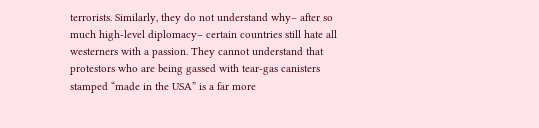terrorists. Similarly, they do not understand why– after so much high-level diplomacy– certain countries still hate all westerners with a passion. They cannot understand that protestors who are being gassed with tear-gas canisters stamped “made in the USA” is a far more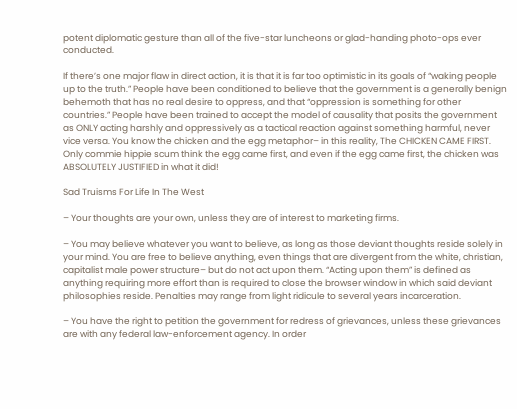potent diplomatic gesture than all of the five-star luncheons or glad-handing photo-ops ever conducted.

If there’s one major flaw in direct action, it is that it is far too optimistic in its goals of “waking people up to the truth.” People have been conditioned to believe that the government is a generally benign behemoth that has no real desire to oppress, and that “oppression is something for other countries.” People have been trained to accept the model of causality that posits the government as ONLY acting harshly and oppressively as a tactical reaction against something harmful, never vice versa. You know the chicken and the egg metaphor– in this reality, The CHICKEN CAME FIRST. Only commie hippie scum think the egg came first, and even if the egg came first, the chicken was ABSOLUTELY JUSTIFIED in what it did!

Sad Truisms For Life In The West

– Your thoughts are your own, unless they are of interest to marketing firms.

– You may believe whatever you want to believe, as long as those deviant thoughts reside solely in your mind. You are free to believe anything, even things that are divergent from the white, christian, capitalist male power structure– but do not act upon them. “Acting upon them” is defined as anything requiring more effort than is required to close the browser window in which said deviant philosophies reside. Penalties may range from light ridicule to several years incarceration.

– You have the right to petition the government for redress of grievances, unless these grievances are with any federal law-enforcement agency. In order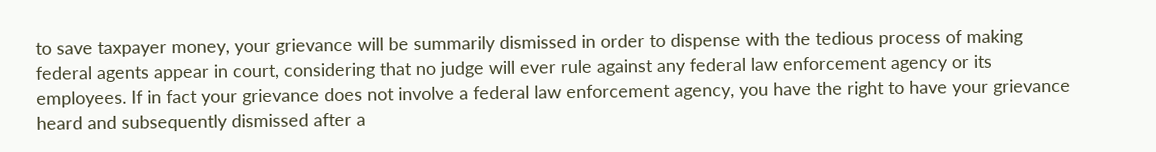to save taxpayer money, your grievance will be summarily dismissed in order to dispense with the tedious process of making federal agents appear in court, considering that no judge will ever rule against any federal law enforcement agency or its employees. If in fact your grievance does not involve a federal law enforcement agency, you have the right to have your grievance heard and subsequently dismissed after a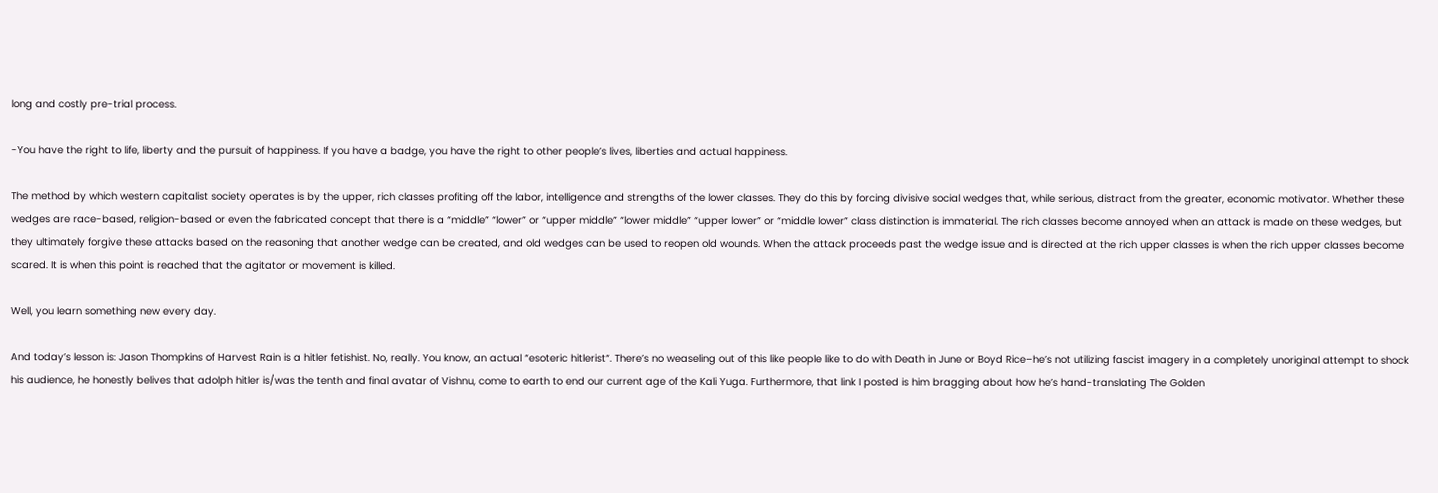long and costly pre-trial process.

-You have the right to life, liberty and the pursuit of happiness. If you have a badge, you have the right to other people’s lives, liberties and actual happiness.

The method by which western capitalist society operates is by the upper, rich classes profiting off the labor, intelligence and strengths of the lower classes. They do this by forcing divisive social wedges that, while serious, distract from the greater, economic motivator. Whether these wedges are race-based, religion-based or even the fabricated concept that there is a “middle” “lower” or “upper middle” “lower middle” “upper lower” or “middle lower” class distinction is immaterial. The rich classes become annoyed when an attack is made on these wedges, but they ultimately forgive these attacks based on the reasoning that another wedge can be created, and old wedges can be used to reopen old wounds. When the attack proceeds past the wedge issue and is directed at the rich upper classes is when the rich upper classes become scared. It is when this point is reached that the agitator or movement is killed.

Well, you learn something new every day.

And today’s lesson is: Jason Thompkins of Harvest Rain is a hitler fetishist. No, really. You know, an actual “esoteric hitlerist“. There’s no weaseling out of this like people like to do with Death in June or Boyd Rice–he’s not utilizing fascist imagery in a completely unoriginal attempt to shock his audience, he honestly belives that adolph hitler is/was the tenth and final avatar of Vishnu, come to earth to end our current age of the Kali Yuga. Furthermore, that link I posted is him bragging about how he’s hand-translating The Golden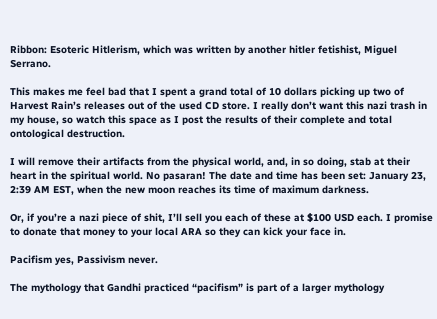Ribbon: Esoteric Hitlerism, which was written by another hitler fetishist, Miguel Serrano.

This makes me feel bad that I spent a grand total of 10 dollars picking up two of Harvest Rain’s releases out of the used CD store. I really don’t want this nazi trash in my house, so watch this space as I post the results of their complete and total ontological destruction.

I will remove their artifacts from the physical world, and, in so doing, stab at their heart in the spiritual world. No pasaran! The date and time has been set: January 23, 2:39 AM EST, when the new moon reaches its time of maximum darkness.

Or, if you’re a nazi piece of shit, I’ll sell you each of these at $100 USD each. I promise to donate that money to your local ARA so they can kick your face in.

Pacifism yes, Passivism never.

The mythology that Gandhi practiced “pacifism” is part of a larger mythology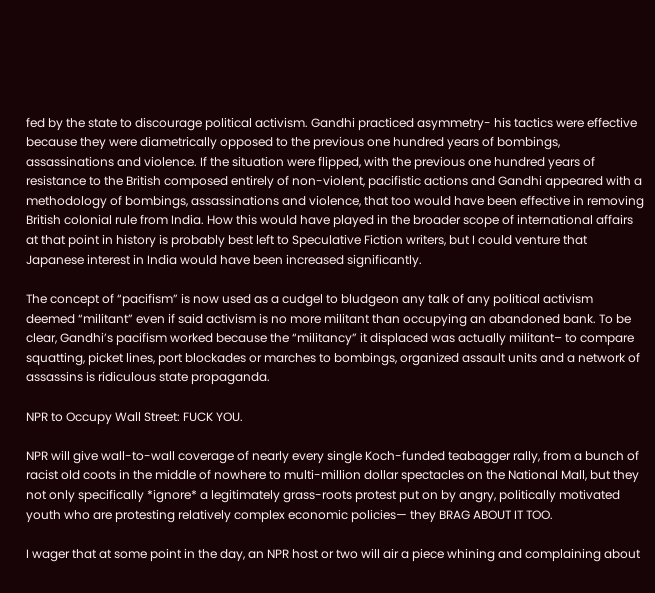fed by the state to discourage political activism. Gandhi practiced asymmetry- his tactics were effective because they were diametrically opposed to the previous one hundred years of bombings, assassinations and violence. If the situation were flipped, with the previous one hundred years of resistance to the British composed entirely of non-violent, pacifistic actions and Gandhi appeared with a methodology of bombings, assassinations and violence, that too would have been effective in removing British colonial rule from India. How this would have played in the broader scope of international affairs at that point in history is probably best left to Speculative Fiction writers, but I could venture that Japanese interest in India would have been increased significantly.

The concept of “pacifism” is now used as a cudgel to bludgeon any talk of any political activism deemed “militant” even if said activism is no more militant than occupying an abandoned bank. To be clear, Gandhi’s pacifism worked because the “militancy” it displaced was actually militant– to compare squatting, picket lines, port blockades or marches to bombings, organized assault units and a network of assassins is ridiculous state propaganda.

NPR to Occupy Wall Street: FUCK YOU.

NPR will give wall-to-wall coverage of nearly every single Koch-funded teabagger rally, from a bunch of racist old coots in the middle of nowhere to multi-million dollar spectacles on the National Mall, but they not only specifically *ignore* a legitimately grass-roots protest put on by angry, politically motivated youth who are protesting relatively complex economic policies— they BRAG ABOUT IT TOO.

I wager that at some point in the day, an NPR host or two will air a piece whining and complaining about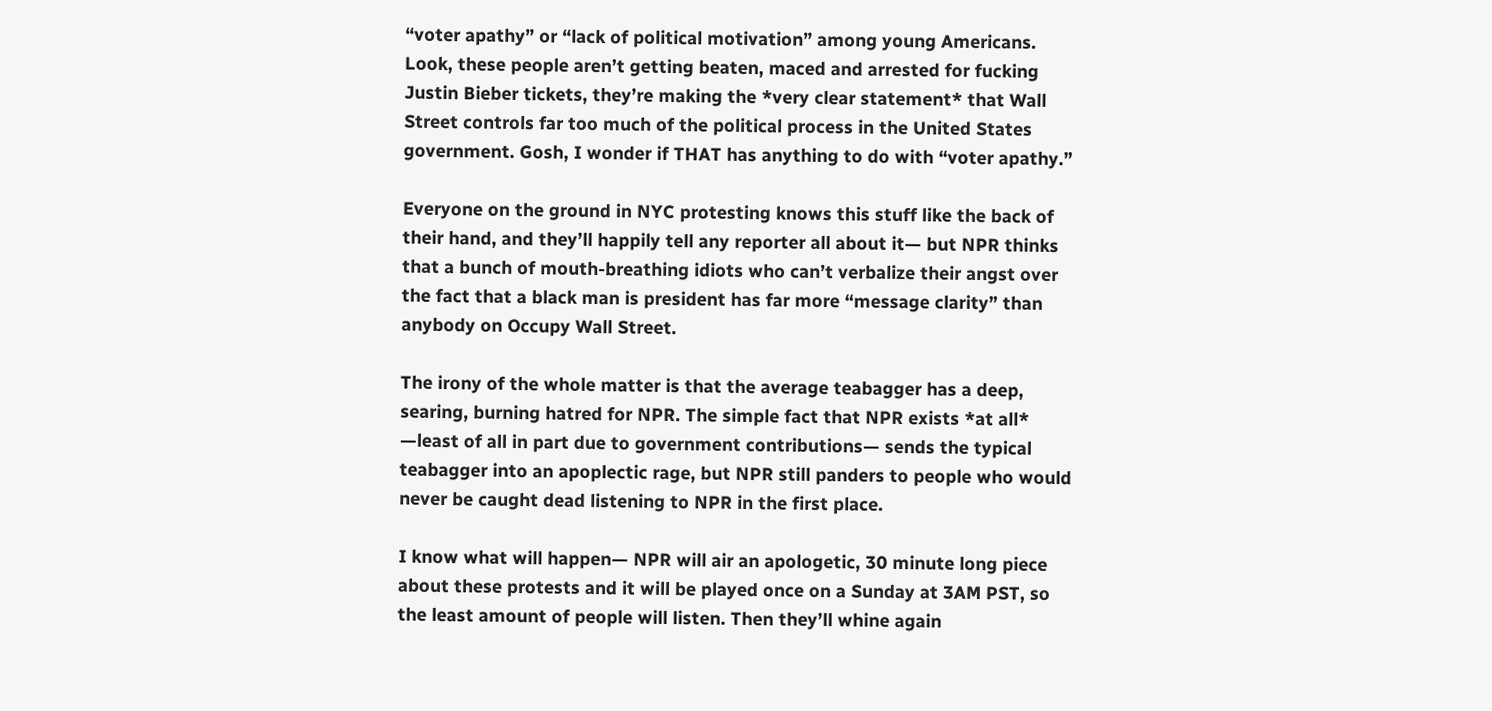“voter apathy” or “lack of political motivation” among young Americans. Look, these people aren’t getting beaten, maced and arrested for fucking Justin Bieber tickets, they’re making the *very clear statement* that Wall Street controls far too much of the political process in the United States government. Gosh, I wonder if THAT has anything to do with “voter apathy.”

Everyone on the ground in NYC protesting knows this stuff like the back of their hand, and they’ll happily tell any reporter all about it— but NPR thinks that a bunch of mouth-breathing idiots who can’t verbalize their angst over the fact that a black man is president has far more “message clarity” than anybody on Occupy Wall Street.

The irony of the whole matter is that the average teabagger has a deep, searing, burning hatred for NPR. The simple fact that NPR exists *at all* —least of all in part due to government contributions— sends the typical teabagger into an apoplectic rage, but NPR still panders to people who would never be caught dead listening to NPR in the first place.

I know what will happen— NPR will air an apologetic, 30 minute long piece about these protests and it will be played once on a Sunday at 3AM PST, so the least amount of people will listen. Then they’ll whine again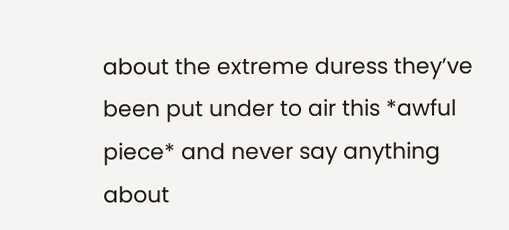about the extreme duress they’ve been put under to air this *awful piece* and never say anything about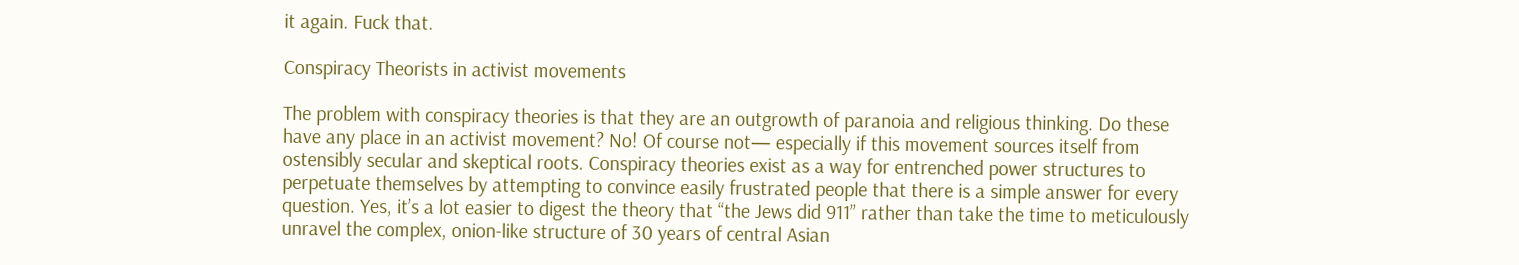it again. Fuck that.

Conspiracy Theorists in activist movements

The problem with conspiracy theories is that they are an outgrowth of paranoia and religious thinking. Do these have any place in an activist movement? No! Of course not— especially if this movement sources itself from ostensibly secular and skeptical roots. Conspiracy theories exist as a way for entrenched power structures to perpetuate themselves by attempting to convince easily frustrated people that there is a simple answer for every question. Yes, it’s a lot easier to digest the theory that “the Jews did 911” rather than take the time to meticulously unravel the complex, onion-like structure of 30 years of central Asian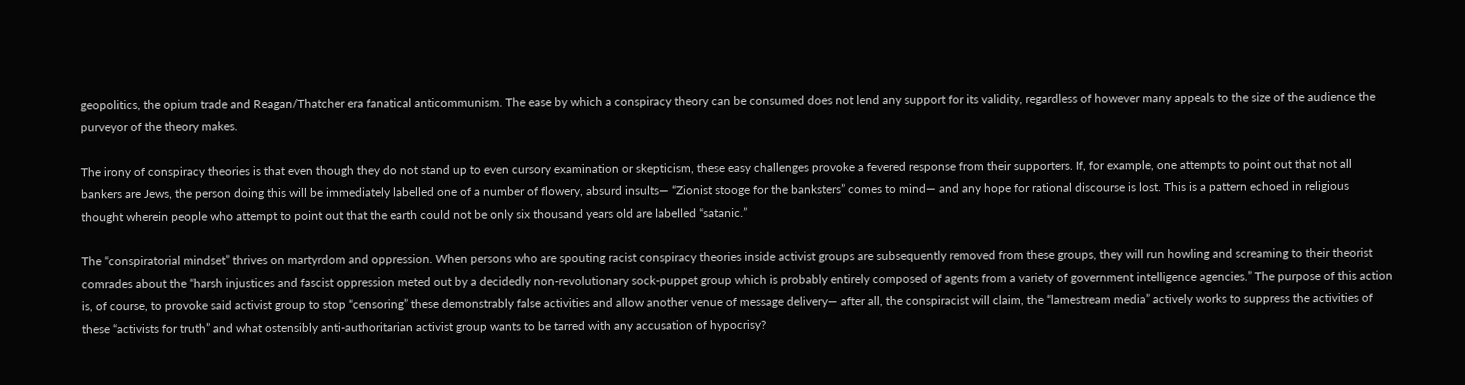geopolitics, the opium trade and Reagan/Thatcher era fanatical anticommunism. The ease by which a conspiracy theory can be consumed does not lend any support for its validity, regardless of however many appeals to the size of the audience the purveyor of the theory makes.

The irony of conspiracy theories is that even though they do not stand up to even cursory examination or skepticism, these easy challenges provoke a fevered response from their supporters. If, for example, one attempts to point out that not all bankers are Jews, the person doing this will be immediately labelled one of a number of flowery, absurd insults— “Zionist stooge for the banksters” comes to mind— and any hope for rational discourse is lost. This is a pattern echoed in religious thought wherein people who attempt to point out that the earth could not be only six thousand years old are labelled “satanic.”

The “conspiratorial mindset” thrives on martyrdom and oppression. When persons who are spouting racist conspiracy theories inside activist groups are subsequently removed from these groups, they will run howling and screaming to their theorist comrades about the “harsh injustices and fascist oppression meted out by a decidedly non-revolutionary sock-puppet group which is probably entirely composed of agents from a variety of government intelligence agencies.” The purpose of this action is, of course, to provoke said activist group to stop “censoring” these demonstrably false activities and allow another venue of message delivery— after all, the conspiracist will claim, the “lamestream media” actively works to suppress the activities of these “activists for truth” and what ostensibly anti-authoritarian activist group wants to be tarred with any accusation of hypocrisy?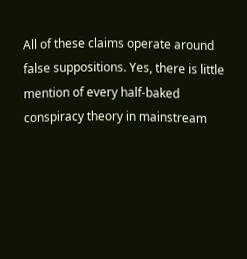All of these claims operate around false suppositions. Yes, there is little mention of every half-baked conspiracy theory in mainstream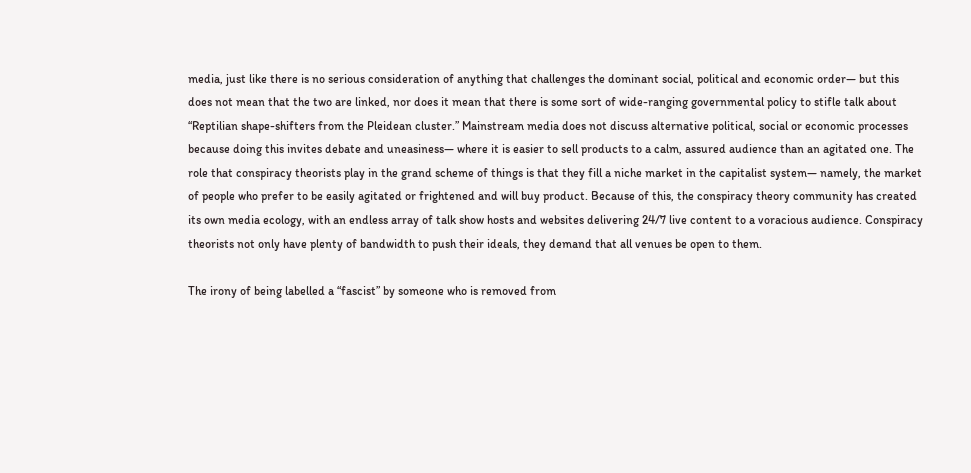media, just like there is no serious consideration of anything that challenges the dominant social, political and economic order— but this does not mean that the two are linked, nor does it mean that there is some sort of wide-ranging governmental policy to stifle talk about “Reptilian shape-shifters from the Pleidean cluster.” Mainstream media does not discuss alternative political, social or economic processes because doing this invites debate and uneasiness— where it is easier to sell products to a calm, assured audience than an agitated one. The role that conspiracy theorists play in the grand scheme of things is that they fill a niche market in the capitalist system— namely, the market of people who prefer to be easily agitated or frightened and will buy product. Because of this, the conspiracy theory community has created its own media ecology, with an endless array of talk show hosts and websites delivering 24/7 live content to a voracious audience. Conspiracy theorists not only have plenty of bandwidth to push their ideals, they demand that all venues be open to them.

The irony of being labelled a “fascist” by someone who is removed from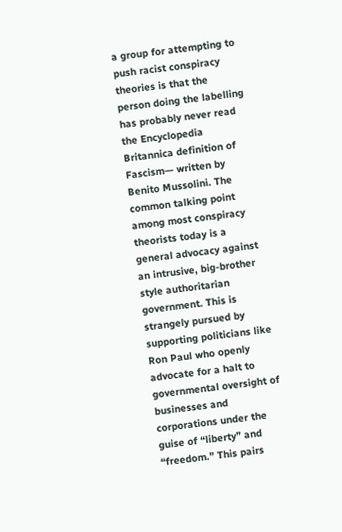a group for attempting to push racist conspiracy theories is that the person doing the labelling has probably never read the Encyclopedia Britannica definition of Fascism— written by Benito Mussolini. The common talking point among most conspiracy theorists today is a general advocacy against an intrusive, big-brother style authoritarian government. This is strangely pursued by supporting politicians like Ron Paul who openly advocate for a halt to governmental oversight of businesses and corporations under the guise of “liberty” and “freedom.” This pairs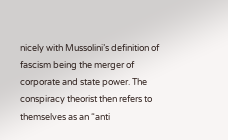nicely with Mussolini’s definition of fascism being the merger of corporate and state power. The conspiracy theorist then refers to themselves as an “anti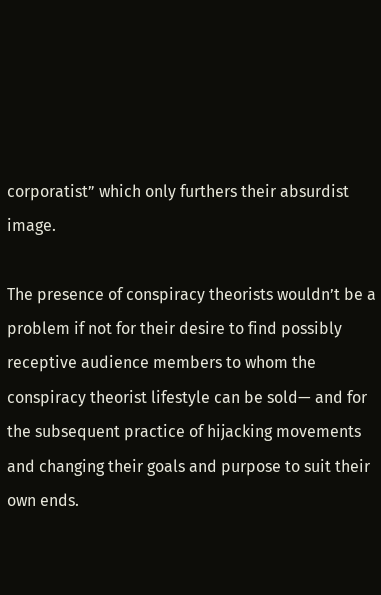corporatist” which only furthers their absurdist image.

The presence of conspiracy theorists wouldn’t be a problem if not for their desire to find possibly receptive audience members to whom the conspiracy theorist lifestyle can be sold— and for the subsequent practice of hijacking movements and changing their goals and purpose to suit their own ends.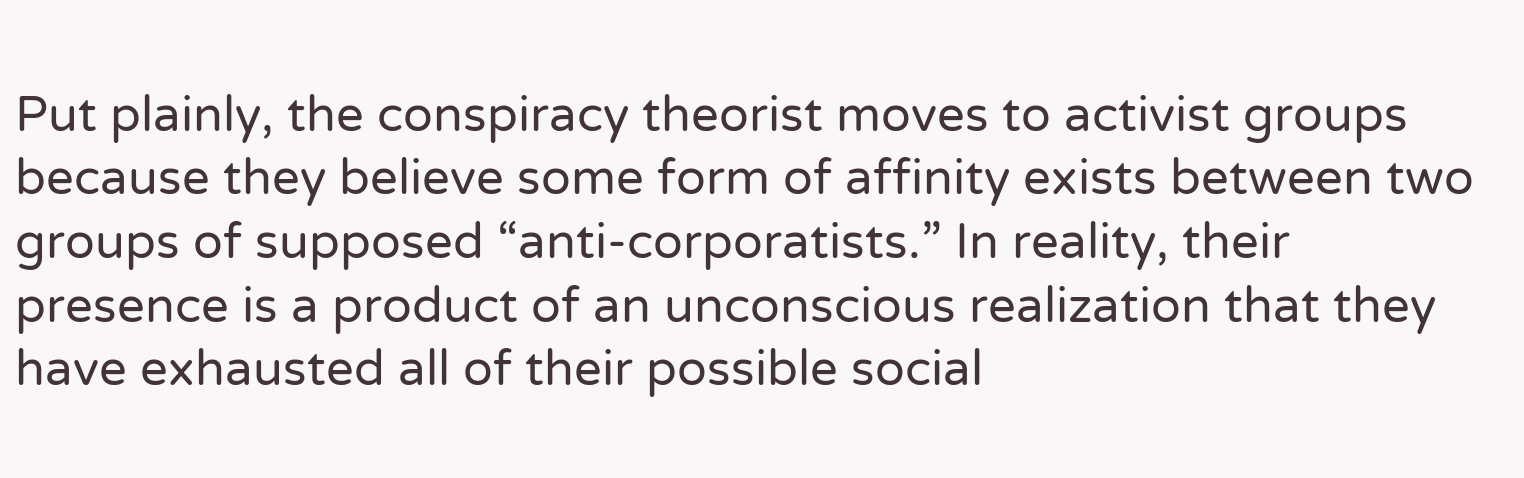Put plainly, the conspiracy theorist moves to activist groups because they believe some form of affinity exists between two groups of supposed “anti-corporatists.” In reality, their presence is a product of an unconscious realization that they have exhausted all of their possible social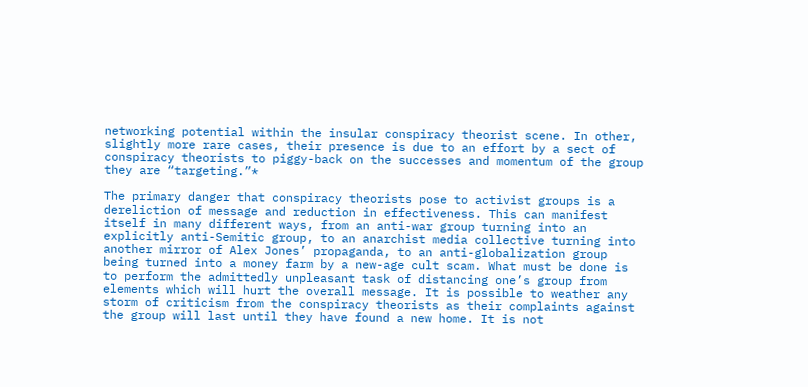networking potential within the insular conspiracy theorist scene. In other, slightly more rare cases, their presence is due to an effort by a sect of conspiracy theorists to piggy-back on the successes and momentum of the group they are “targeting.”*

The primary danger that conspiracy theorists pose to activist groups is a dereliction of message and reduction in effectiveness. This can manifest itself in many different ways, from an anti-war group turning into an explicitly anti-Semitic group, to an anarchist media collective turning into another mirror of Alex Jones’ propaganda, to an anti-globalization group being turned into a money farm by a new-age cult scam. What must be done is to perform the admittedly unpleasant task of distancing one’s group from elements which will hurt the overall message. It is possible to weather any storm of criticism from the conspiracy theorists as their complaints against the group will last until they have found a new home. It is not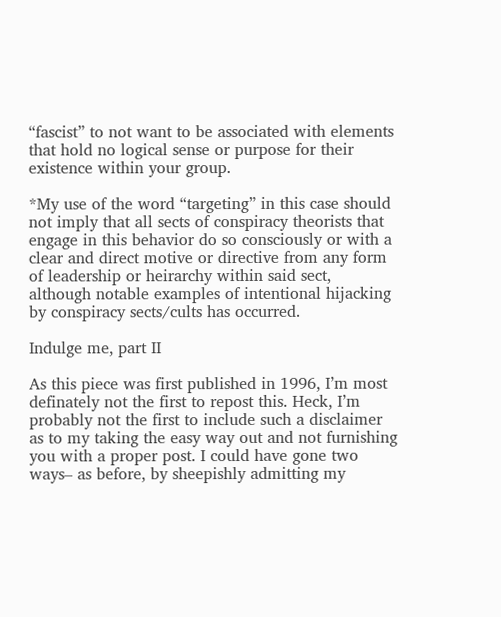“fascist” to not want to be associated with elements that hold no logical sense or purpose for their existence within your group.

*My use of the word “targeting” in this case should not imply that all sects of conspiracy theorists that engage in this behavior do so consciously or with a clear and direct motive or directive from any form of leadership or heirarchy within said sect, although notable examples of intentional hijacking by conspiracy sects/cults has occurred.

Indulge me, part II

As this piece was first published in 1996, I’m most definately not the first to repost this. Heck, I’m probably not the first to include such a disclaimer as to my taking the easy way out and not furnishing you with a proper post. I could have gone two ways– as before, by sheepishly admitting my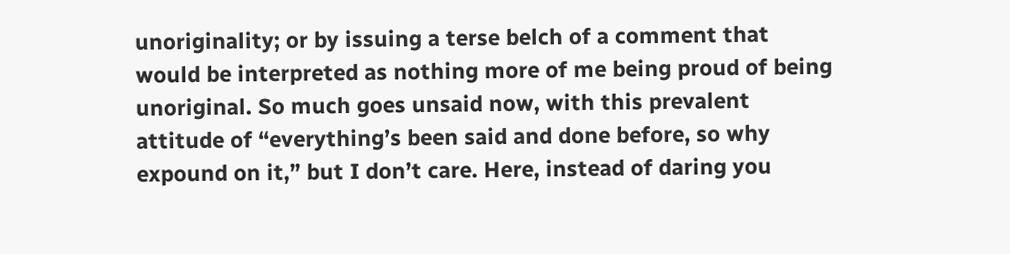unoriginality; or by issuing a terse belch of a comment that would be interpreted as nothing more of me being proud of being unoriginal. So much goes unsaid now, with this prevalent attitude of “everything’s been said and done before, so why expound on it,” but I don’t care. Here, instead of daring you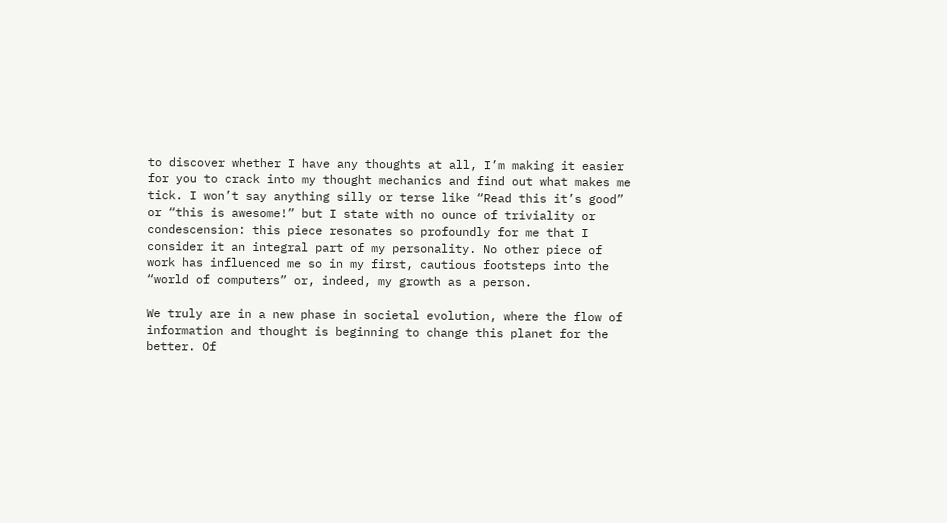to discover whether I have any thoughts at all, I’m making it easier for you to crack into my thought mechanics and find out what makes me tick. I won’t say anything silly or terse like “Read this it’s good” or “this is awesome!” but I state with no ounce of triviality or condescension: this piece resonates so profoundly for me that I consider it an integral part of my personality. No other piece of work has influenced me so in my first, cautious footsteps into the “world of computers” or, indeed, my growth as a person.

We truly are in a new phase in societal evolution, where the flow of information and thought is beginning to change this planet for the better. Of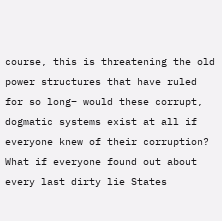course, this is threatening the old power structures that have ruled for so long– would these corrupt, dogmatic systems exist at all if everyone knew of their corruption? What if everyone found out about every last dirty lie States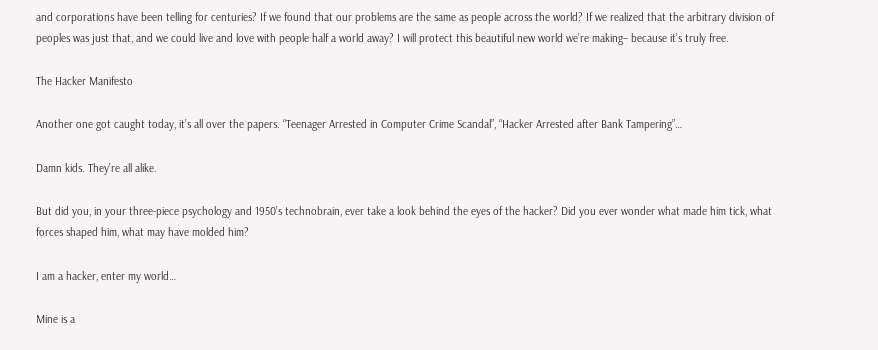and corporations have been telling for centuries? If we found that our problems are the same as people across the world? If we realized that the arbitrary division of peoples was just that, and we could live and love with people half a world away? I will protect this beautiful new world we’re making– because it’s truly free.

The Hacker Manifesto

Another one got caught today, it’s all over the papers. “Teenager Arrested in Computer Crime Scandal”, “Hacker Arrested after Bank Tampering”…

Damn kids. They’re all alike.

But did you, in your three-piece psychology and 1950’s technobrain, ever take a look behind the eyes of the hacker? Did you ever wonder what made him tick, what forces shaped him, what may have molded him?

I am a hacker, enter my world…

Mine is a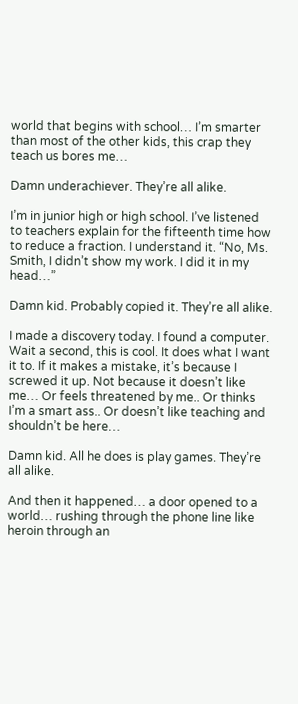world that begins with school… I’m smarter than most of the other kids, this crap they teach us bores me…

Damn underachiever. They’re all alike.

I’m in junior high or high school. I’ve listened to teachers explain for the fifteenth time how to reduce a fraction. I understand it. “No, Ms. Smith, I didn’t show my work. I did it in my head…”

Damn kid. Probably copied it. They’re all alike.

I made a discovery today. I found a computer. Wait a second, this is cool. It does what I want it to. If it makes a mistake, it’s because I screwed it up. Not because it doesn’t like me… Or feels threatened by me.. Or thinks I’m a smart ass.. Or doesn’t like teaching and shouldn’t be here…

Damn kid. All he does is play games. They’re all alike.

And then it happened… a door opened to a world… rushing through the phone line like heroin through an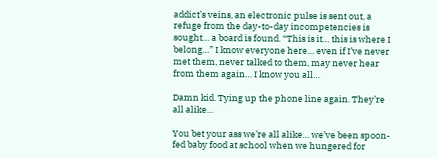addict’s veins, an electronic pulse is sent out, a refuge from the day-to-day incompetencies is sought… a board is found. “This is it… this is where I belong…” I know everyone here… even if I’ve never met them, never talked to them, may never hear from them again… I know you all…

Damn kid. Tying up the phone line again. They’re all alike…

You bet your ass we’re all alike… we’ve been spoon-fed baby food at school when we hungered for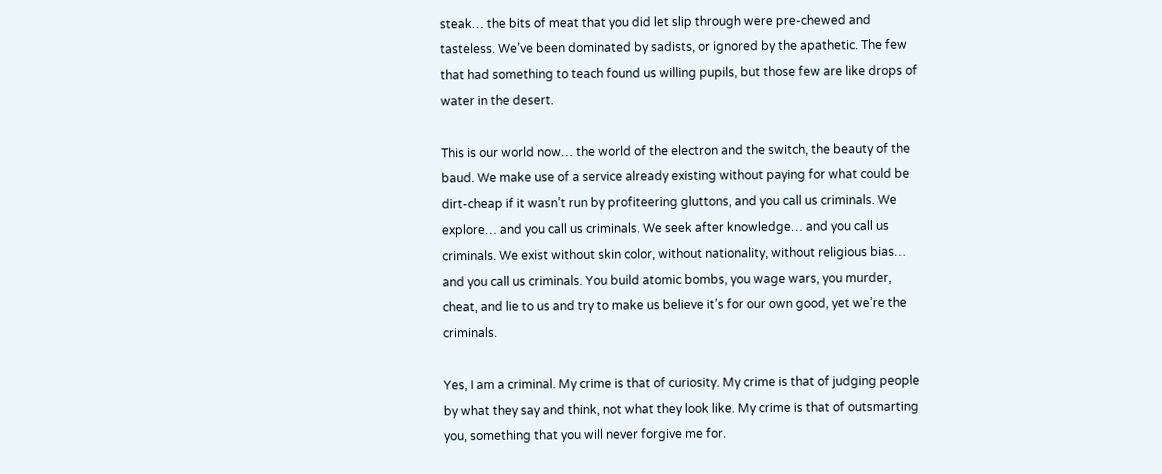steak… the bits of meat that you did let slip through were pre-chewed and tasteless. We’ve been dominated by sadists, or ignored by the apathetic. The few that had something to teach found us willing pupils, but those few are like drops of water in the desert.

This is our world now… the world of the electron and the switch, the beauty of the baud. We make use of a service already existing without paying for what could be dirt-cheap if it wasn’t run by profiteering gluttons, and you call us criminals. We explore… and you call us criminals. We seek after knowledge… and you call us criminals. We exist without skin color, without nationality, without religious bias… and you call us criminals. You build atomic bombs, you wage wars, you murder, cheat, and lie to us and try to make us believe it’s for our own good, yet we’re the criminals.

Yes, I am a criminal. My crime is that of curiosity. My crime is that of judging people by what they say and think, not what they look like. My crime is that of outsmarting you, something that you will never forgive me for.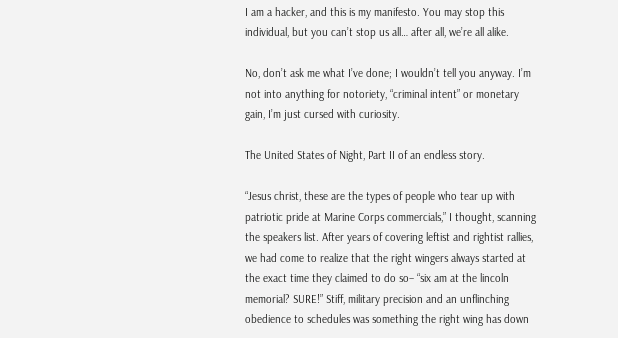I am a hacker, and this is my manifesto. You may stop this individual, but you can’t stop us all… after all, we’re all alike.

No, don’t ask me what I’ve done; I wouldn’t tell you anyway. I’m not into anything for notoriety, “criminal intent” or monetary gain, I’m just cursed with curiosity.

The United States of Night, Part II of an endless story.

“Jesus christ, these are the types of people who tear up with patriotic pride at Marine Corps commercials,” I thought, scanning the speakers list. After years of covering leftist and rightist rallies, we had come to realize that the right wingers always started at the exact time they claimed to do so– “six am at the lincoln memorial? SURE!” Stiff, military precision and an unflinching obedience to schedules was something the right wing has down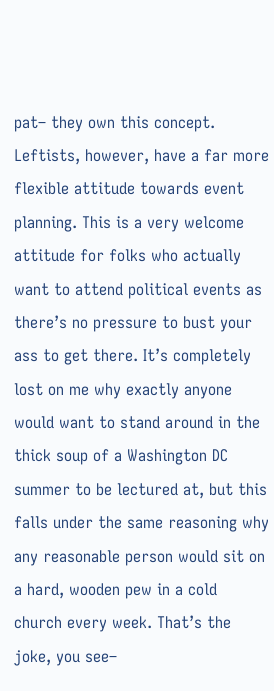pat– they own this concept. Leftists, however, have a far more flexible attitude towards event planning. This is a very welcome attitude for folks who actually want to attend political events as there’s no pressure to bust your ass to get there. It’s completely lost on me why exactly anyone would want to stand around in the thick soup of a Washington DC summer to be lectured at, but this falls under the same reasoning why any reasonable person would sit on a hard, wooden pew in a cold church every week. That’s the joke, you see–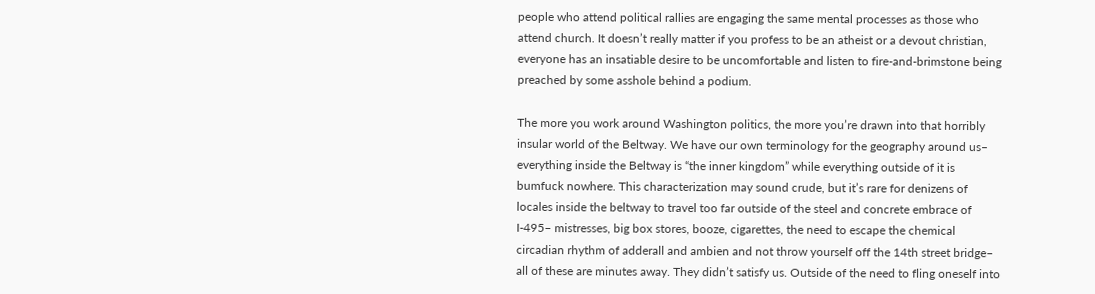people who attend political rallies are engaging the same mental processes as those who attend church. It doesn’t really matter if you profess to be an atheist or a devout christian, everyone has an insatiable desire to be uncomfortable and listen to fire-and-brimstone being preached by some asshole behind a podium.

The more you work around Washington politics, the more you’re drawn into that horribly insular world of the Beltway. We have our own terminology for the geography around us– everything inside the Beltway is “the inner kingdom” while everything outside of it is bumfuck nowhere. This characterization may sound crude, but it’s rare for denizens of locales inside the beltway to travel too far outside of the steel and concrete embrace of I-495– mistresses, big box stores, booze, cigarettes, the need to escape the chemical circadian rhythm of adderall and ambien and not throw yourself off the 14th street bridge– all of these are minutes away. They didn’t satisfy us. Outside of the need to fling oneself into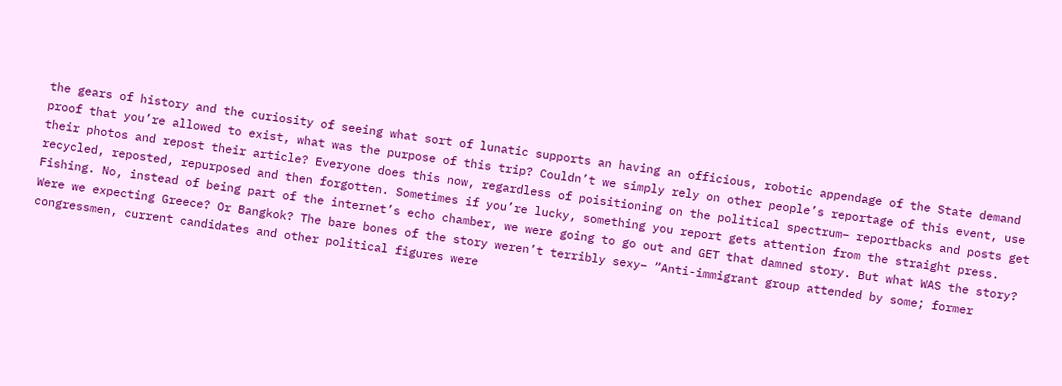the gears of history and the curiosity of seeing what sort of lunatic supports an having an officious, robotic appendage of the State demand proof that you’re allowed to exist, what was the purpose of this trip? Couldn’t we simply rely on other people’s reportage of this event, use their photos and repost their article? Everyone does this now, regardless of poisitioning on the political spectrum– reportbacks and posts get recycled, reposted, repurposed and then forgotten. Sometimes if you’re lucky, something you report gets attention from the straight press. Fishing. No, instead of being part of the internet’s echo chamber, we were going to go out and GET that damned story. But what WAS the story? Were we expecting Greece? Or Bangkok? The bare bones of the story weren’t terribly sexy– “Anti-immigrant group attended by some; former congressmen, current candidates and other political figures were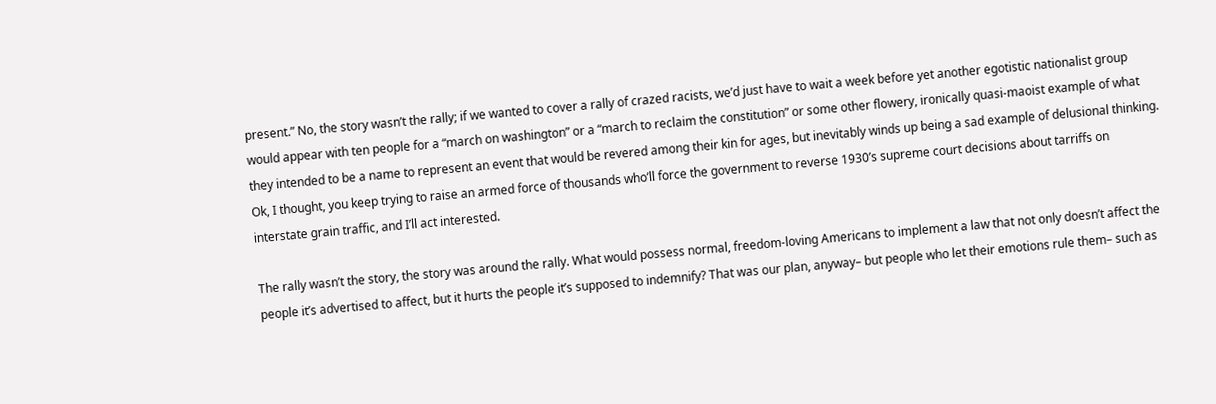present.” No, the story wasn’t the rally; if we wanted to cover a rally of crazed racists, we’d just have to wait a week before yet another egotistic nationalist group would appear with ten people for a “march on washington” or a “march to reclaim the constitution” or some other flowery, ironically quasi-maoist example of what they intended to be a name to represent an event that would be revered among their kin for ages, but inevitably winds up being a sad example of delusional thinking. Ok, I thought, you keep trying to raise an armed force of thousands who’ll force the government to reverse 1930’s supreme court decisions about tarriffs on interstate grain traffic, and I’ll act interested.

The rally wasn’t the story, the story was around the rally. What would possess normal, freedom-loving Americans to implement a law that not only doesn’t affect the people it’s advertised to affect, but it hurts the people it’s supposed to indemnify? That was our plan, anyway– but people who let their emotions rule them– such as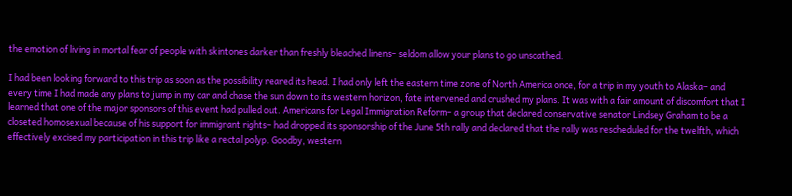the emotion of living in mortal fear of people with skintones darker than freshly bleached linens– seldom allow your plans to go unscathed.

I had been looking forward to this trip as soon as the possibility reared its head. I had only left the eastern time zone of North America once, for a trip in my youth to Alaska– and every time I had made any plans to jump in my car and chase the sun down to its western horizon, fate intervened and crushed my plans. It was with a fair amount of discomfort that I learned that one of the major sponsors of this event had pulled out. Americans for Legal Immigration Reform– a group that declared conservative senator Lindsey Graham to be a closeted homosexual because of his support for immigrant rights– had dropped its sponsorship of the June 5th rally and declared that the rally was rescheduled for the twelfth, which effectively excised my participation in this trip like a rectal polyp. Goodby, western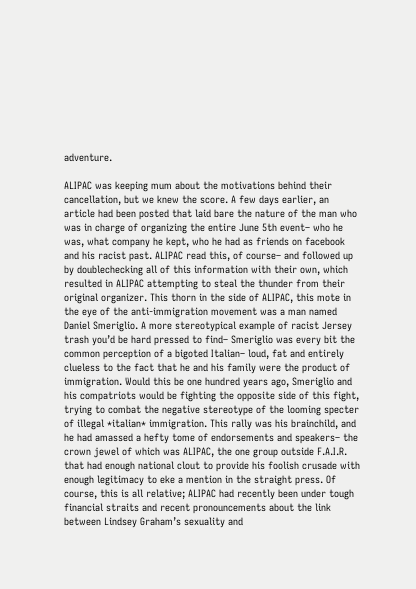adventure.

ALIPAC was keeping mum about the motivations behind their cancellation, but we knew the score. A few days earlier, an article had been posted that laid bare the nature of the man who was in charge of organizing the entire June 5th event– who he was, what company he kept, who he had as friends on facebook and his racist past. ALIPAC read this, of course– and followed up by doublechecking all of this information with their own, which resulted in ALIPAC attempting to steal the thunder from their original organizer. This thorn in the side of ALIPAC, this mote in the eye of the anti-immigration movement was a man named Daniel Smeriglio. A more stereotypical example of racist Jersey trash you’d be hard pressed to find– Smeriglio was every bit the common perception of a bigoted Italian– loud, fat and entirely clueless to the fact that he and his family were the product of immigration. Would this be one hundred years ago, Smeriglio and his compatriots would be fighting the opposite side of this fight, trying to combat the negative stereotype of the looming specter of illegal *italian* immigration. This rally was his brainchild, and he had amassed a hefty tome of endorsements and speakers– the crown jewel of which was ALIPAC, the one group outside F.A.I.R. that had enough national clout to provide his foolish crusade with enough legitimacy to eke a mention in the straight press. Of course, this is all relative; ALIPAC had recently been under tough financial straits and recent pronouncements about the link between Lindsey Graham’s sexuality and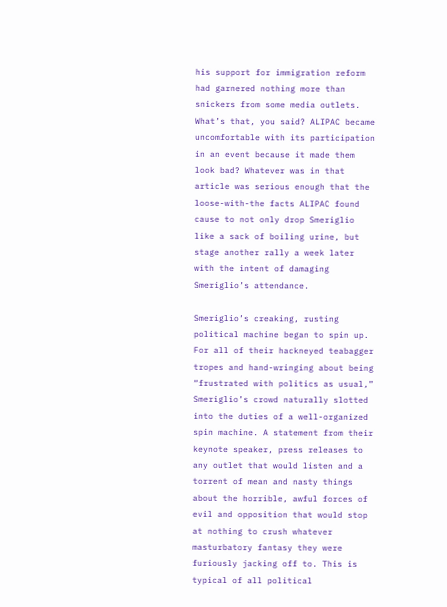his support for immigration reform had garnered nothing more than snickers from some media outlets. What’s that, you said? ALIPAC became uncomfortable with its participation in an event because it made them look bad? Whatever was in that article was serious enough that the loose-with-the facts ALIPAC found cause to not only drop Smeriglio like a sack of boiling urine, but stage another rally a week later with the intent of damaging Smeriglio’s attendance.

Smeriglio’s creaking, rusting political machine began to spin up. For all of their hackneyed teabagger tropes and hand-wringing about being “frustrated with politics as usual,” Smeriglio’s crowd naturally slotted into the duties of a well-organized spin machine. A statement from their keynote speaker, press releases to any outlet that would listen and a torrent of mean and nasty things about the horrible, awful forces of evil and opposition that would stop at nothing to crush whatever masturbatory fantasy they were furiously jacking off to. This is typical of all political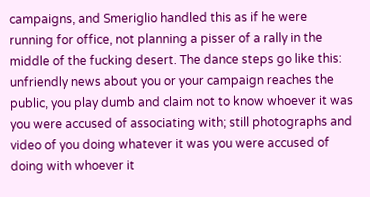campaigns, and Smeriglio handled this as if he were running for office, not planning a pisser of a rally in the middle of the fucking desert. The dance steps go like this: unfriendly news about you or your campaign reaches the public, you play dumb and claim not to know whoever it was you were accused of associating with; still photographs and video of you doing whatever it was you were accused of doing with whoever it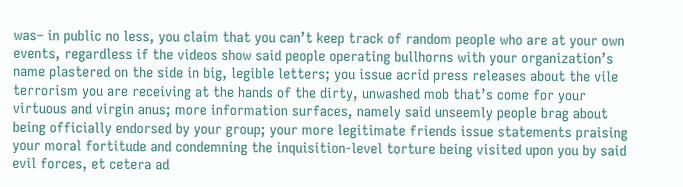was– in public no less, you claim that you can’t keep track of random people who are at your own events, regardless if the videos show said people operating bullhorns with your organization’s name plastered on the side in big, legible letters; you issue acrid press releases about the vile terrorism you are receiving at the hands of the dirty, unwashed mob that’s come for your virtuous and virgin anus; more information surfaces, namely said unseemly people brag about being officially endorsed by your group; your more legitimate friends issue statements praising your moral fortitude and condemning the inquisition-level torture being visited upon you by said evil forces, et cetera ad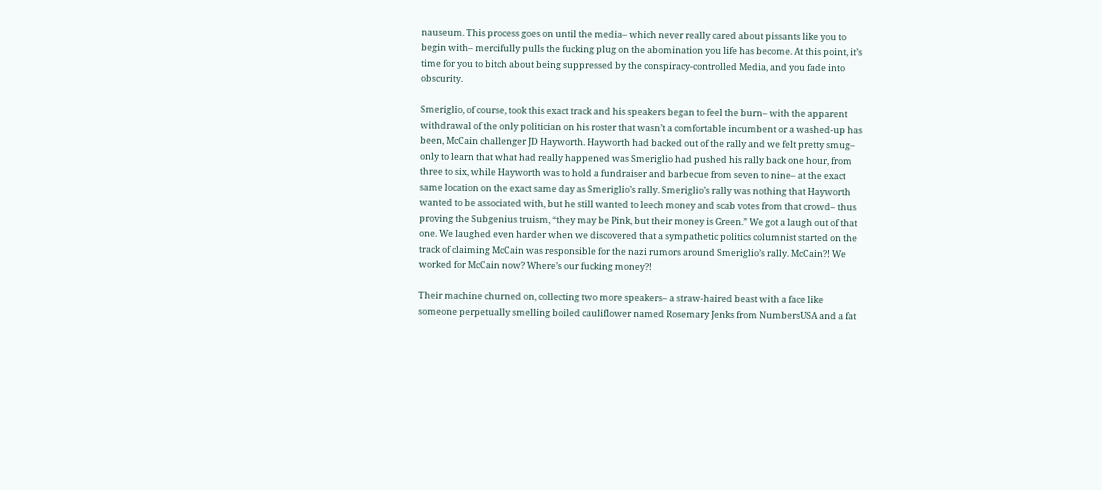nauseum. This process goes on until the media– which never really cared about pissants like you to begin with– mercifully pulls the fucking plug on the abomination you life has become. At this point, it’s time for you to bitch about being suppressed by the conspiracy-controlled Media, and you fade into obscurity.

Smeriglio, of course, took this exact track and his speakers began to feel the burn– with the apparent withdrawal of the only politician on his roster that wasn’t a comfortable incumbent or a washed-up has been, McCain challenger JD Hayworth. Hayworth had backed out of the rally and we felt pretty smug– only to learn that what had really happened was Smeriglio had pushed his rally back one hour, from three to six, while Hayworth was to hold a fundraiser and barbecue from seven to nine– at the exact same location on the exact same day as Smeriglio’s rally. Smeriglio’s rally was nothing that Hayworth wanted to be associated with, but he still wanted to leech money and scab votes from that crowd– thus proving the Subgenius truism, “they may be Pink, but their money is Green.” We got a laugh out of that one. We laughed even harder when we discovered that a sympathetic politics columnist started on the track of claiming McCain was responsible for the nazi rumors around Smeriglio’s rally. McCain?! We worked for McCain now? Where’s our fucking money?!

Their machine churned on, collecting two more speakers– a straw-haired beast with a face like someone perpetually smelling boiled cauliflower named Rosemary Jenks from NumbersUSA and a fat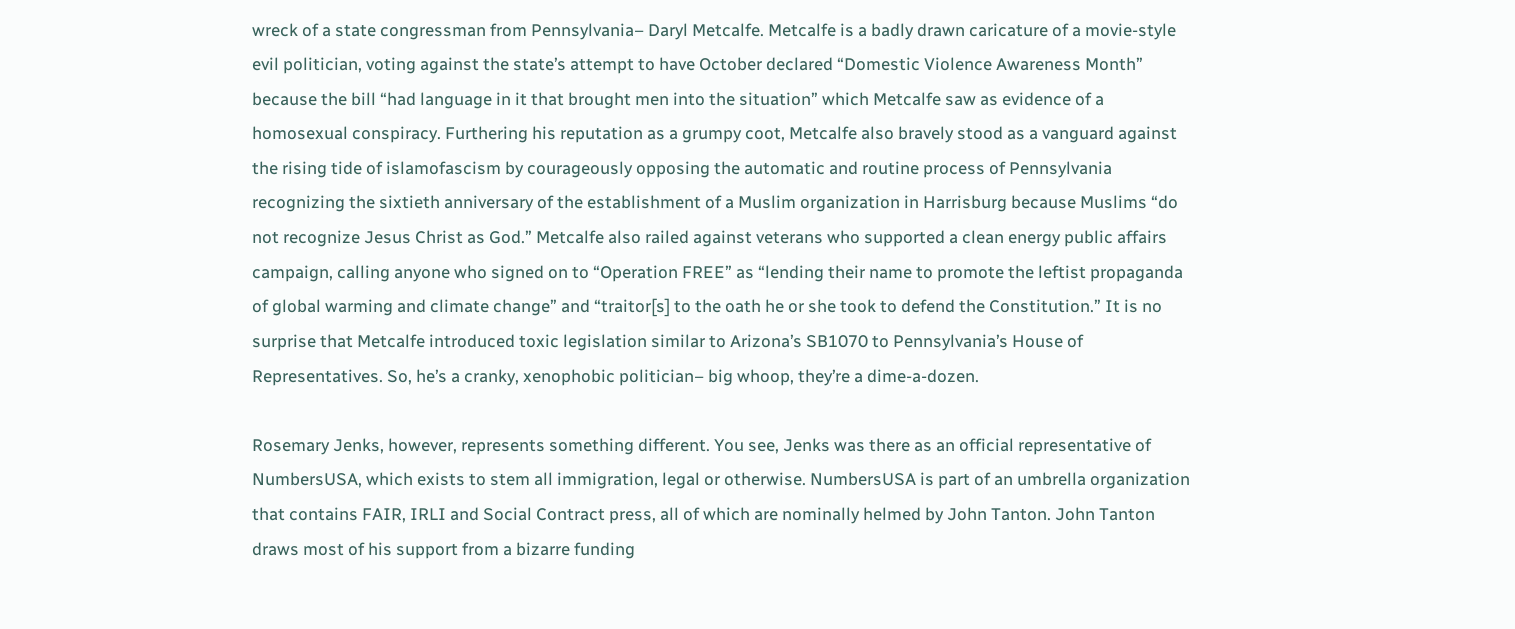wreck of a state congressman from Pennsylvania– Daryl Metcalfe. Metcalfe is a badly drawn caricature of a movie-style evil politician, voting against the state’s attempt to have October declared “Domestic Violence Awareness Month” because the bill “had language in it that brought men into the situation” which Metcalfe saw as evidence of a homosexual conspiracy. Furthering his reputation as a grumpy coot, Metcalfe also bravely stood as a vanguard against the rising tide of islamofascism by courageously opposing the automatic and routine process of Pennsylvania recognizing the sixtieth anniversary of the establishment of a Muslim organization in Harrisburg because Muslims “do not recognize Jesus Christ as God.” Metcalfe also railed against veterans who supported a clean energy public affairs campaign, calling anyone who signed on to “Operation FREE” as “lending their name to promote the leftist propaganda of global warming and climate change” and “traitor[s] to the oath he or she took to defend the Constitution.” It is no surprise that Metcalfe introduced toxic legislation similar to Arizona’s SB1070 to Pennsylvania’s House of Representatives. So, he’s a cranky, xenophobic politician– big whoop, they’re a dime-a-dozen.

Rosemary Jenks, however, represents something different. You see, Jenks was there as an official representative of NumbersUSA, which exists to stem all immigration, legal or otherwise. NumbersUSA is part of an umbrella organization that contains FAIR, IRLI and Social Contract press, all of which are nominally helmed by John Tanton. John Tanton draws most of his support from a bizarre funding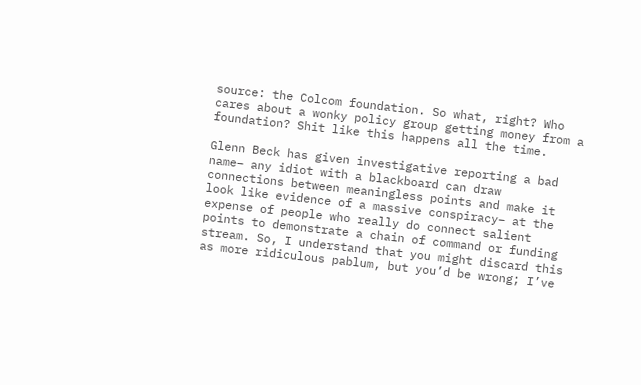source: the Colcom foundation. So what, right? Who cares about a wonky policy group getting money from a foundation? Shit like this happens all the time.

Glenn Beck has given investigative reporting a bad name– any idiot with a blackboard can draw connections between meaningless points and make it look like evidence of a massive conspiracy– at the expense of people who really do connect salient points to demonstrate a chain of command or funding stream. So, I understand that you might discard this as more ridiculous pablum, but you’d be wrong; I’ve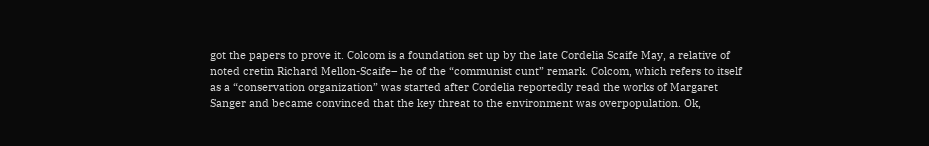got the papers to prove it. Colcom is a foundation set up by the late Cordelia Scaife May, a relative of noted cretin Richard Mellon-Scaife– he of the “communist cunt” remark. Colcom, which refers to itself as a “conservation organization” was started after Cordelia reportedly read the works of Margaret Sanger and became convinced that the key threat to the environment was overpopulation. Ok,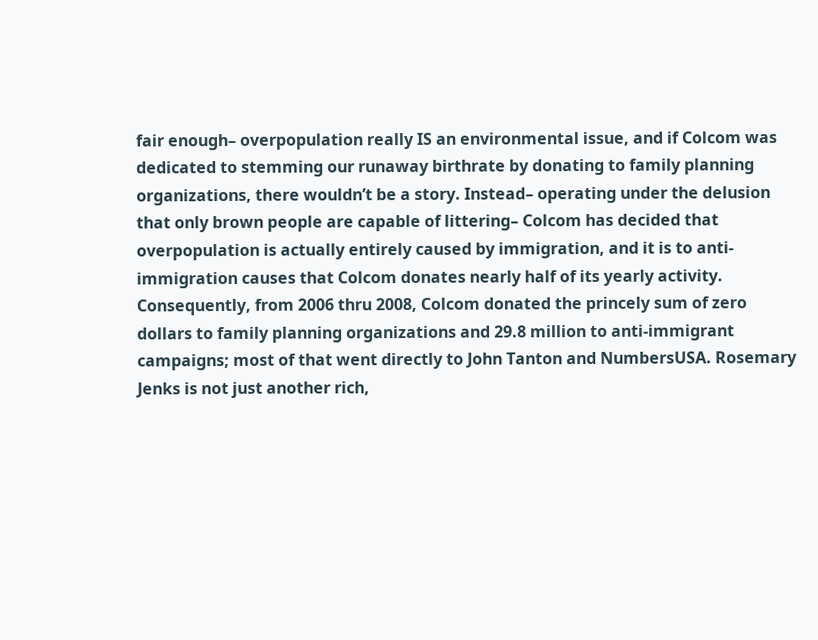fair enough– overpopulation really IS an environmental issue, and if Colcom was dedicated to stemming our runaway birthrate by donating to family planning organizations, there wouldn’t be a story. Instead– operating under the delusion that only brown people are capable of littering– Colcom has decided that overpopulation is actually entirely caused by immigration, and it is to anti-immigration causes that Colcom donates nearly half of its yearly activity. Consequently, from 2006 thru 2008, Colcom donated the princely sum of zero dollars to family planning organizations and 29.8 million to anti-immigrant campaigns; most of that went directly to John Tanton and NumbersUSA. Rosemary Jenks is not just another rich,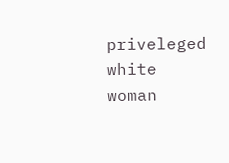priveleged white woman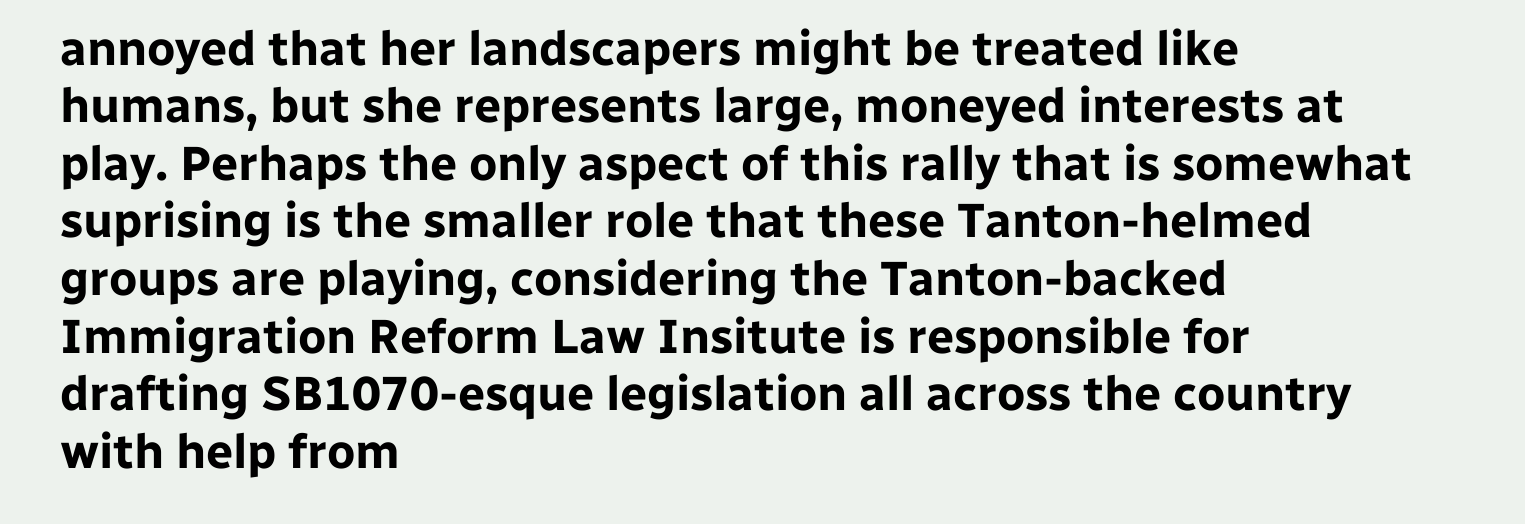annoyed that her landscapers might be treated like humans, but she represents large, moneyed interests at play. Perhaps the only aspect of this rally that is somewhat suprising is the smaller role that these Tanton-helmed groups are playing, considering the Tanton-backed Immigration Reform Law Insitute is responsible for drafting SB1070-esque legislation all across the country with help from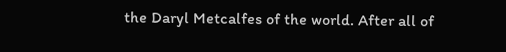the Daryl Metcalfes of the world. After all of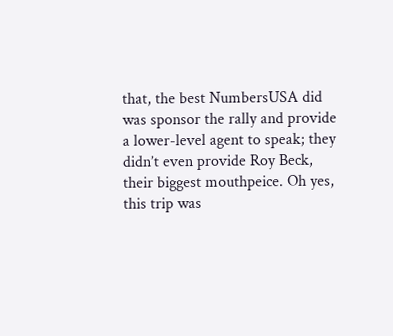that, the best NumbersUSA did was sponsor the rally and provide a lower-level agent to speak; they didn’t even provide Roy Beck, their biggest mouthpeice. Oh yes, this trip was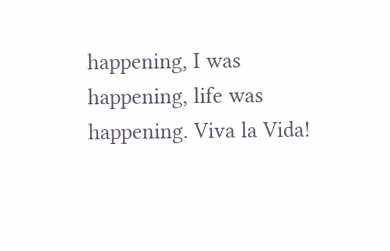happening, I was happening, life was happening. Viva la Vida!